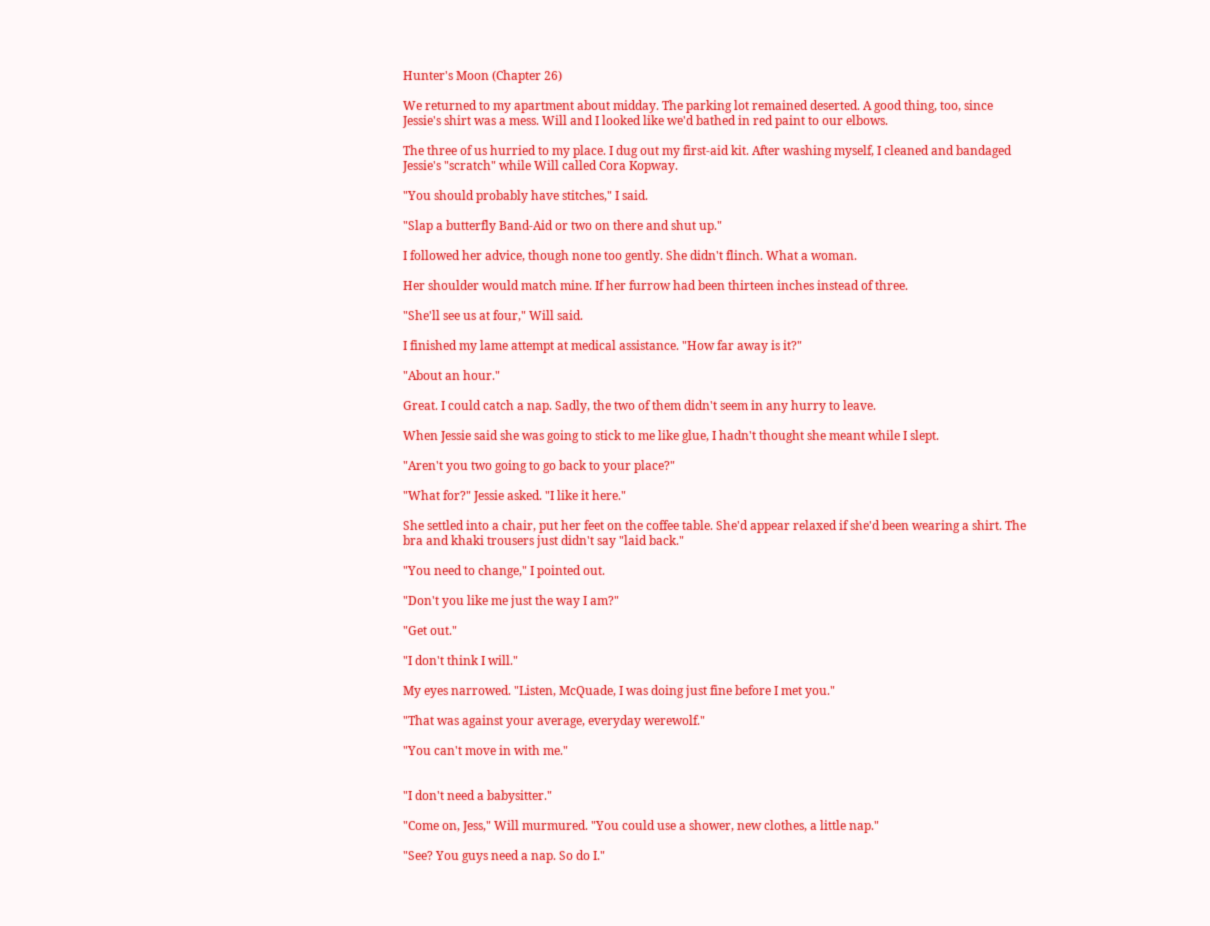Hunter's Moon (Chapter 26)

We returned to my apartment about midday. The parking lot remained deserted. A good thing, too, since Jessie's shirt was a mess. Will and I looked like we'd bathed in red paint to our elbows.

The three of us hurried to my place. I dug out my first-aid kit. After washing myself, I cleaned and bandaged Jessie's "scratch" while Will called Cora Kopway.

"You should probably have stitches," I said.

"Slap a butterfly Band-Aid or two on there and shut up."

I followed her advice, though none too gently. She didn't flinch. What a woman.

Her shoulder would match mine. If her furrow had been thirteen inches instead of three.

"She'll see us at four," Will said.

I finished my lame attempt at medical assistance. "How far away is it?"

"About an hour."

Great. I could catch a nap. Sadly, the two of them didn't seem in any hurry to leave.

When Jessie said she was going to stick to me like glue, I hadn't thought she meant while I slept.

"Aren't you two going to go back to your place?"

"What for?" Jessie asked. "I like it here."

She settled into a chair, put her feet on the coffee table. She'd appear relaxed if she'd been wearing a shirt. The bra and khaki trousers just didn't say "laid back."

"You need to change," I pointed out.

"Don't you like me just the way I am?"

"Get out."

"I don't think I will."

My eyes narrowed. "Listen, McQuade, I was doing just fine before I met you."

"That was against your average, everyday werewolf."

"You can't move in with me."


"I don't need a babysitter."

"Come on, Jess," Will murmured. "You could use a shower, new clothes, a little nap."

"See? You guys need a nap. So do I."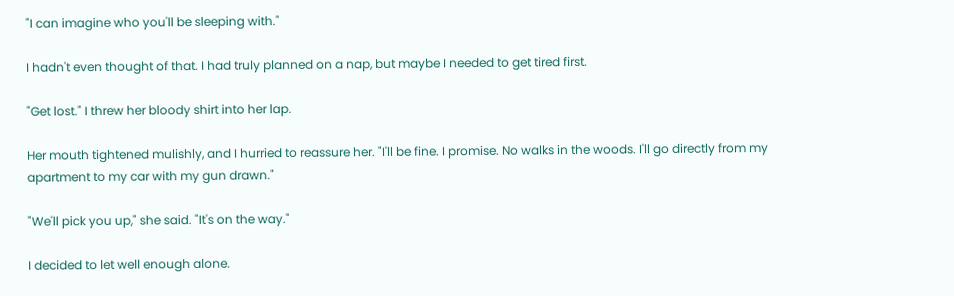"I can imagine who you'll be sleeping with."

I hadn't even thought of that. I had truly planned on a nap, but maybe I needed to get tired first.

"Get lost." I threw her bloody shirt into her lap.

Her mouth tightened mulishly, and I hurried to reassure her. "I'll be fine. I promise. No walks in the woods. I'll go directly from my apartment to my car with my gun drawn."

"We'll pick you up," she said. "It's on the way."

I decided to let well enough alone.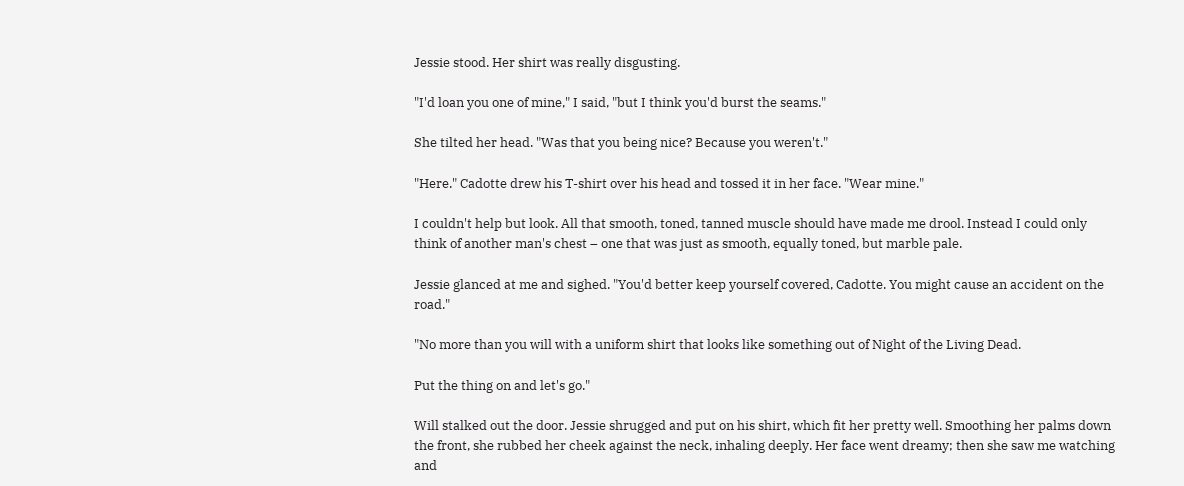Jessie stood. Her shirt was really disgusting.

"I'd loan you one of mine," I said, "but I think you'd burst the seams."

She tilted her head. "Was that you being nice? Because you weren't."

"Here." Cadotte drew his T-shirt over his head and tossed it in her face. "Wear mine."

I couldn't help but look. All that smooth, toned, tanned muscle should have made me drool. Instead I could only think of another man's chest – one that was just as smooth, equally toned, but marble pale.

Jessie glanced at me and sighed. "You'd better keep yourself covered, Cadotte. You might cause an accident on the road."

"No more than you will with a uniform shirt that looks like something out of Night of the Living Dead.

Put the thing on and let's go."

Will stalked out the door. Jessie shrugged and put on his shirt, which fit her pretty well. Smoothing her palms down the front, she rubbed her cheek against the neck, inhaling deeply. Her face went dreamy; then she saw me watching and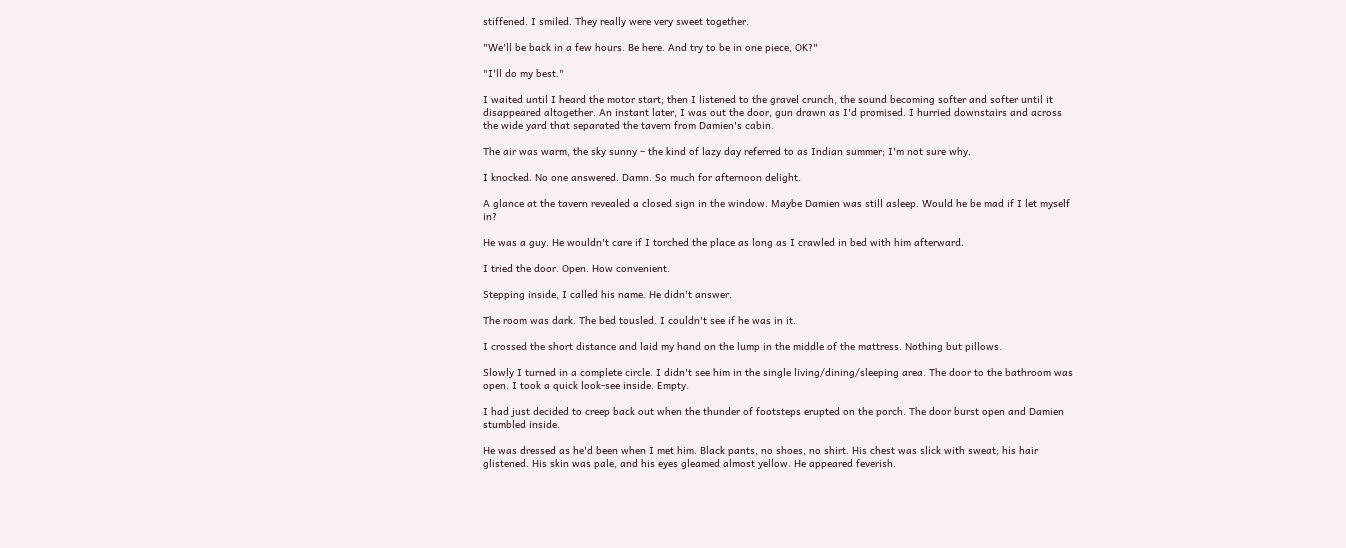stiffened. I smiled. They really were very sweet together.

"We'll be back in a few hours. Be here. And try to be in one piece, OK?"

"I'll do my best."

I waited until I heard the motor start; then I listened to the gravel crunch, the sound becoming softer and softer until it disappeared altogether. An instant later, I was out the door, gun drawn as I'd promised. I hurried downstairs and across the wide yard that separated the tavern from Damien's cabin.

The air was warm, the sky sunny – the kind of lazy day referred to as Indian summer; I'm not sure why.

I knocked. No one answered. Damn. So much for afternoon delight.

A glance at the tavern revealed a closed sign in the window. Maybe Damien was still asleep. Would he be mad if I let myself in?

He was a guy. He wouldn't care if I torched the place as long as I crawled in bed with him afterward.

I tried the door. Open. How convenient.

Stepping inside, I called his name. He didn't answer.

The room was dark. The bed tousled. I couldn't see if he was in it.

I crossed the short distance and laid my hand on the lump in the middle of the mattress. Nothing but pillows.

Slowly I turned in a complete circle. I didn't see him in the single living/dining/sleeping area. The door to the bathroom was open. I took a quick look-see inside. Empty.

I had just decided to creep back out when the thunder of footsteps erupted on the porch. The door burst open and Damien stumbled inside.

He was dressed as he'd been when I met him. Black pants, no shoes, no shirt. His chest was slick with sweat; his hair glistened. His skin was pale, and his eyes gleamed almost yellow. He appeared feverish.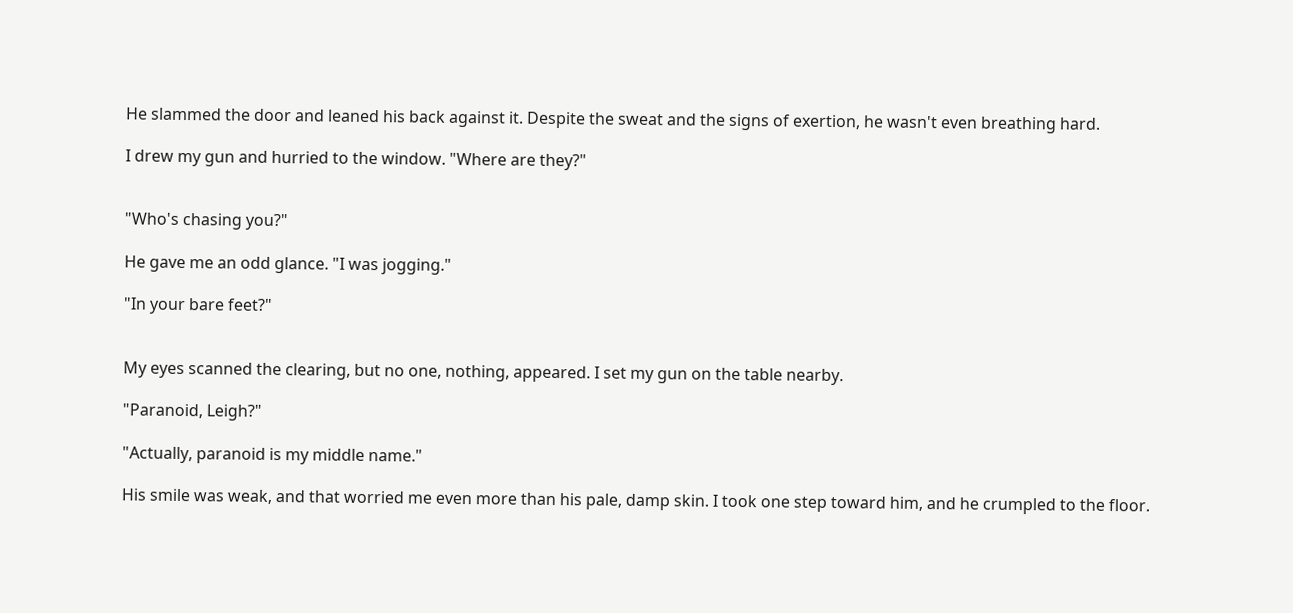He slammed the door and leaned his back against it. Despite the sweat and the signs of exertion, he wasn't even breathing hard.

I drew my gun and hurried to the window. "Where are they?"


"Who's chasing you?"

He gave me an odd glance. "I was jogging."

"In your bare feet?"


My eyes scanned the clearing, but no one, nothing, appeared. I set my gun on the table nearby.

"Paranoid, Leigh?"

"Actually, paranoid is my middle name."

His smile was weak, and that worried me even more than his pale, damp skin. I took one step toward him, and he crumpled to the floor.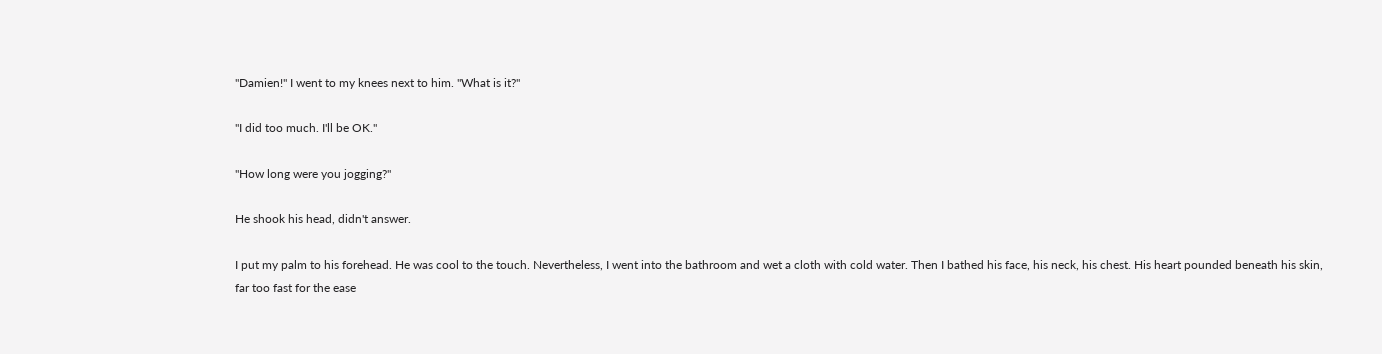"Damien!" I went to my knees next to him. "What is it?"

"I did too much. I'll be OK."

"How long were you jogging?"

He shook his head, didn't answer.

I put my palm to his forehead. He was cool to the touch. Nevertheless, I went into the bathroom and wet a cloth with cold water. Then I bathed his face, his neck, his chest. His heart pounded beneath his skin, far too fast for the ease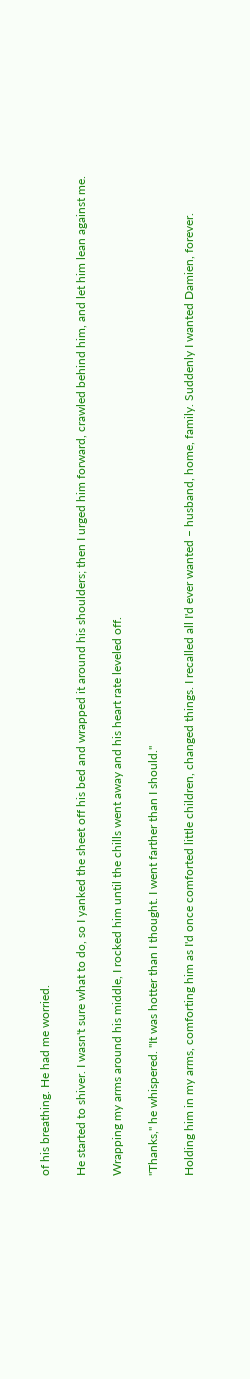of his breathing. He had me worried.

He started to shiver. I wasn't sure what to do, so I yanked the sheet off his bed and wrapped it around his shoulders; then I urged him forward, crawled behind him, and let him lean against me.

Wrapping my arms around his middle, I rocked him until the chills went away and his heart rate leveled off.

"Thanks," he whispered. "It was hotter than I thought. I went farther than I should."

Holding him in my arms, comforting him as I'd once comforted little children, changed things. I recalled all I'd ever wanted – husband, home, family. Suddenly I wanted Damien, forever.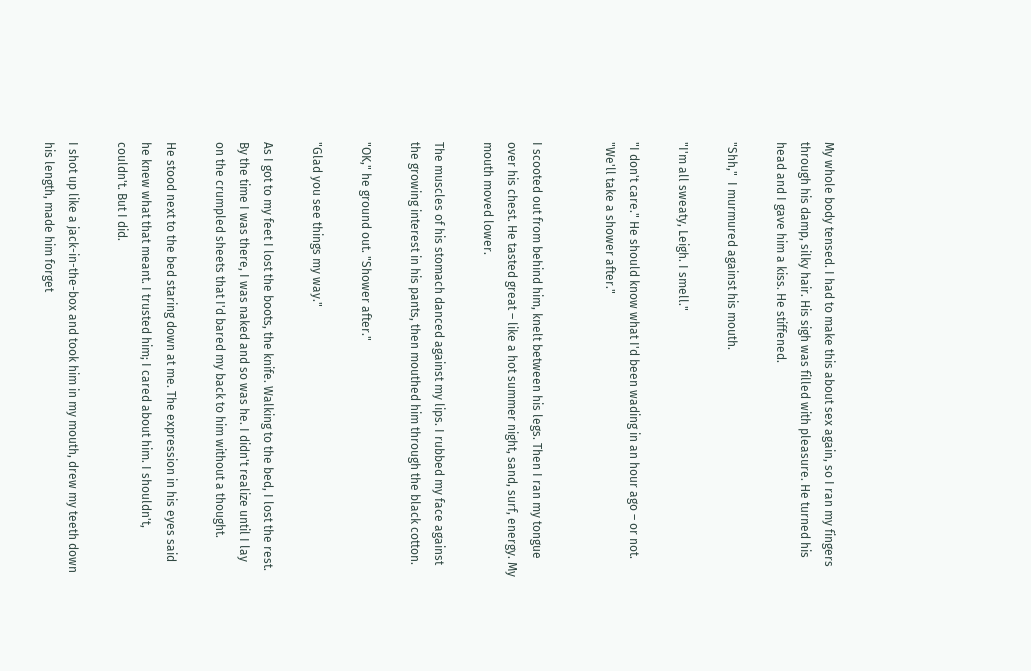My whole body tensed. I had to make this about sex again, so I ran my fingers through his damp, silky hair. His sigh was filled with pleasure. He turned his head and I gave him a kiss. He stiffened.

"Shh,"  I murmured against his mouth.

"I'm all sweaty, Leigh. I smell."

"I don't care." He should know what I'd been wading in an hour ago – or not. "We'll take a shower after."


I scooted out from behind him, knelt between his legs. Then I ran my tongue over his chest. He tasted great – like a hot summer night, sand, surf, energy. My mouth moved lower.

The muscles of his stomach danced against my lips. I rubbed my face against the growing interest in his pants, then mouthed him through the black cotton.

"OK," he ground out. "Shower after."

"Glad you see things my way."

As I got to my feet I lost the boots, the knife. Walking to the bed, I lost the rest. By the time I was there, I was naked and so was he. I didn't realize until I lay on the crumpled sheets that I'd bared my back to him without a thought.

He stood next to the bed staring down at me. The expression in his eyes said he knew what that meant. I trusted him; I cared about him. I shouldn't, couldn't. But I did.

I shot up like a jack-in-the-box and took him in my mouth, drew my teeth down his length, made him forget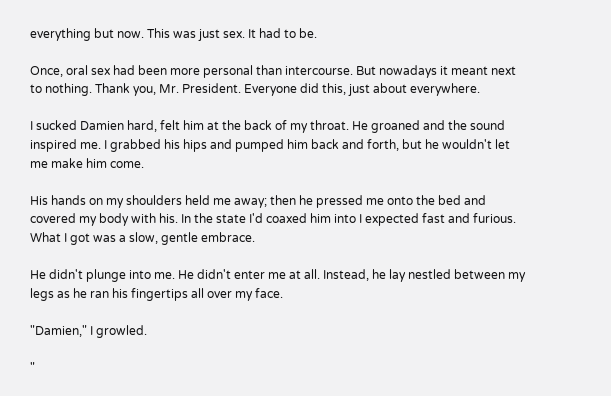everything but now. This was just sex. It had to be.

Once, oral sex had been more personal than intercourse. But nowadays it meant next to nothing. Thank you, Mr. President. Everyone did this, just about everywhere.

I sucked Damien hard, felt him at the back of my throat. He groaned and the sound inspired me. I grabbed his hips and pumped him back and forth, but he wouldn't let me make him come.

His hands on my shoulders held me away; then he pressed me onto the bed and covered my body with his. In the state I'd coaxed him into I expected fast and furious. What I got was a slow, gentle embrace.

He didn't plunge into me. He didn't enter me at all. Instead, he lay nestled between my legs as he ran his fingertips all over my face.

"Damien," I growled.

"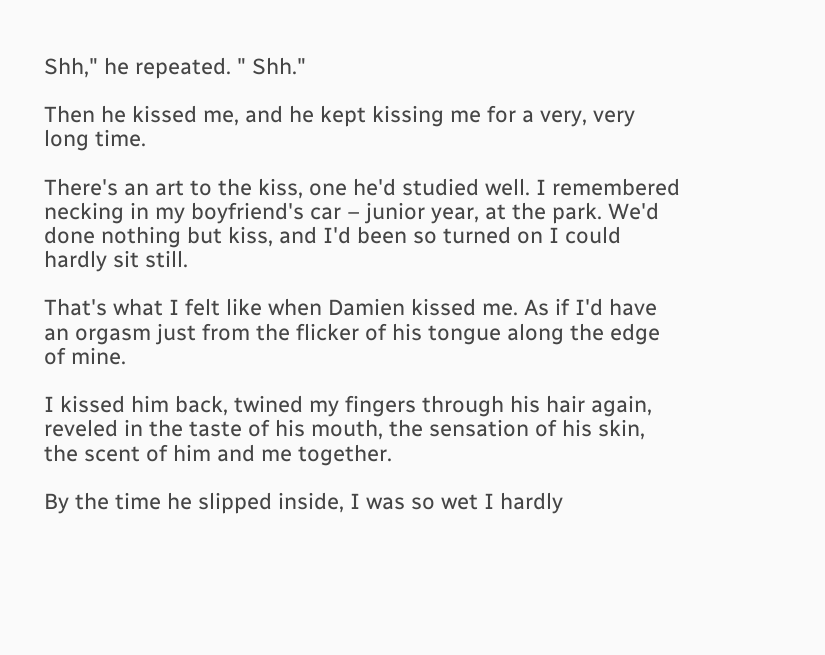Shh," he repeated. " Shh."

Then he kissed me, and he kept kissing me for a very, very long time.

There's an art to the kiss, one he'd studied well. I remembered necking in my boyfriend's car – junior year, at the park. We'd done nothing but kiss, and I'd been so turned on I could hardly sit still.

That's what I felt like when Damien kissed me. As if I'd have an orgasm just from the flicker of his tongue along the edge of mine.

I kissed him back, twined my fingers through his hair again, reveled in the taste of his mouth, the sensation of his skin, the scent of him and me together.

By the time he slipped inside, I was so wet I hardly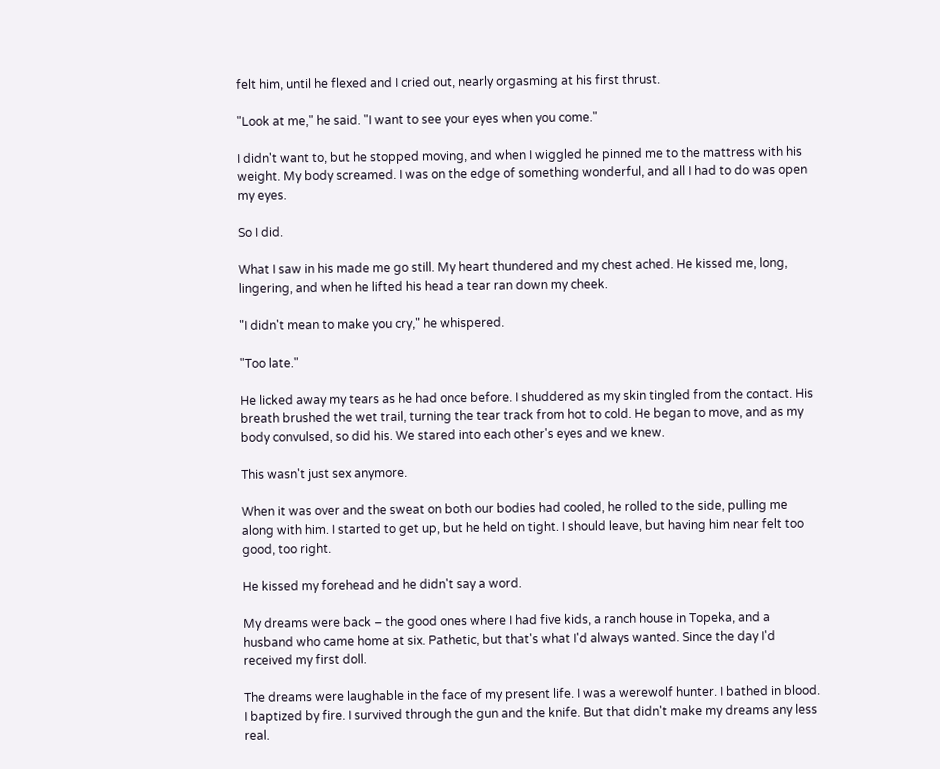felt him, until he flexed and I cried out, nearly orgasming at his first thrust.

"Look at me," he said. "I want to see your eyes when you come."

I didn't want to, but he stopped moving, and when I wiggled he pinned me to the mattress with his weight. My body screamed. I was on the edge of something wonderful, and all I had to do was open my eyes.

So I did.

What I saw in his made me go still. My heart thundered and my chest ached. He kissed me, long, lingering, and when he lifted his head a tear ran down my cheek.

"I didn't mean to make you cry," he whispered.

"Too late."

He licked away my tears as he had once before. I shuddered as my skin tingled from the contact. His breath brushed the wet trail, turning the tear track from hot to cold. He began to move, and as my body convulsed, so did his. We stared into each other's eyes and we knew.

This wasn't just sex anymore.

When it was over and the sweat on both our bodies had cooled, he rolled to the side, pulling me along with him. I started to get up, but he held on tight. I should leave, but having him near felt too good, too right.

He kissed my forehead and he didn't say a word.

My dreams were back – the good ones where I had five kids, a ranch house in Topeka, and a husband who came home at six. Pathetic, but that's what I'd always wanted. Since the day I'd received my first doll.

The dreams were laughable in the face of my present life. I was a werewolf hunter. I bathed in blood. I baptized by fire. I survived through the gun and the knife. But that didn't make my dreams any less real.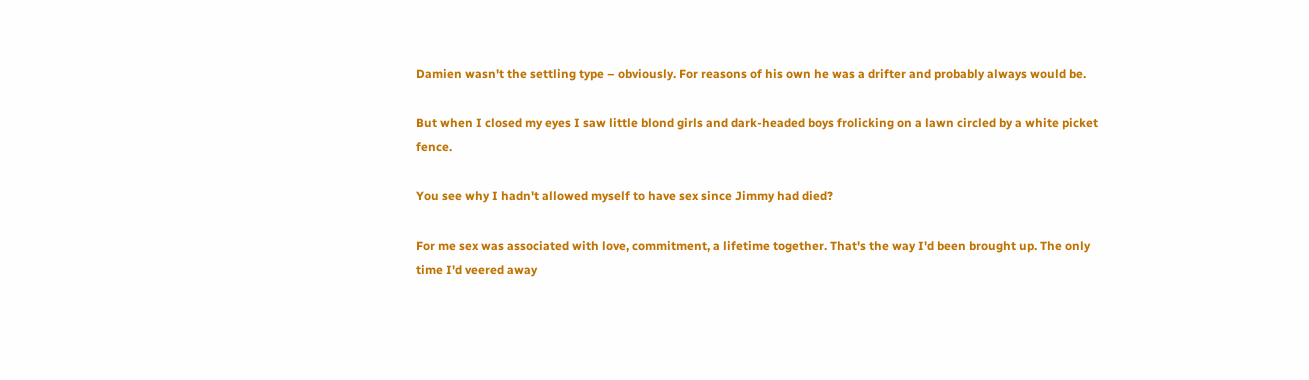Damien wasn't the settling type – obviously. For reasons of his own he was a drifter and probably always would be.

But when I closed my eyes I saw little blond girls and dark-headed boys frolicking on a lawn circled by a white picket fence.

You see why I hadn't allowed myself to have sex since Jimmy had died?

For me sex was associated with love, commitment, a lifetime together. That's the way I'd been brought up. The only time I'd veered away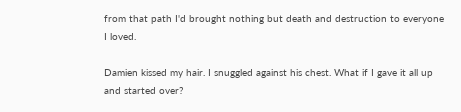from that path I'd brought nothing but death and destruction to everyone I loved.

Damien kissed my hair. I snuggled against his chest. What if I gave it all up and started over?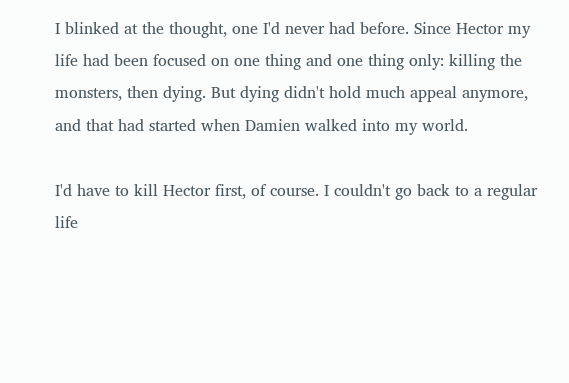I blinked at the thought, one I'd never had before. Since Hector my life had been focused on one thing and one thing only: killing the monsters, then dying. But dying didn't hold much appeal anymore, and that had started when Damien walked into my world.

I'd have to kill Hector first, of course. I couldn't go back to a regular life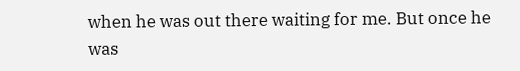when he was out there waiting for me. But once he was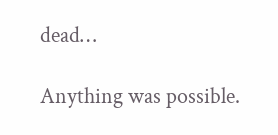dead…

Anything was possible.